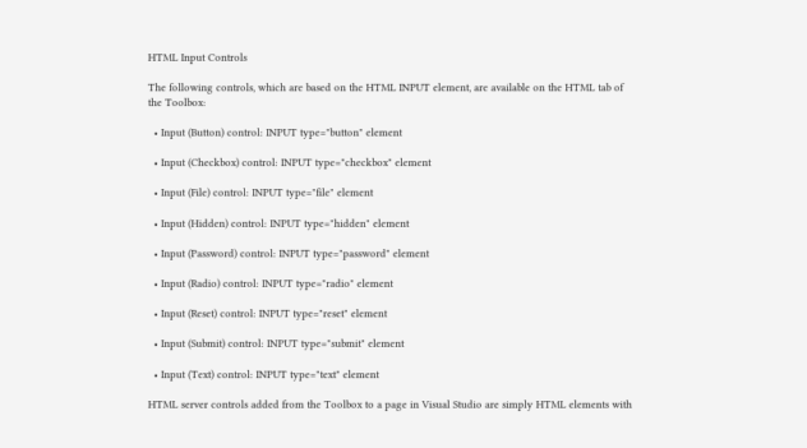HTML Input Controls

The following controls, which are based on the HTML INPUT element, are available on the HTML tab of the Toolbox:

  • Input (Button) control: INPUT type="button" element

  • Input (Checkbox) control: INPUT type="checkbox" element

  • Input (File) control: INPUT type="file" element

  • Input (Hidden) control: INPUT type="hidden" element

  • Input (Password) control: INPUT type="password" element

  • Input (Radio) control: INPUT type="radio" element

  • Input (Reset) control: INPUT type="reset" element

  • Input (Submit) control: INPUT type="submit" element

  • Input (Text) control: INPUT type="text" element

HTML server controls added from the Toolbox to a page in Visual Studio are simply HTML elements with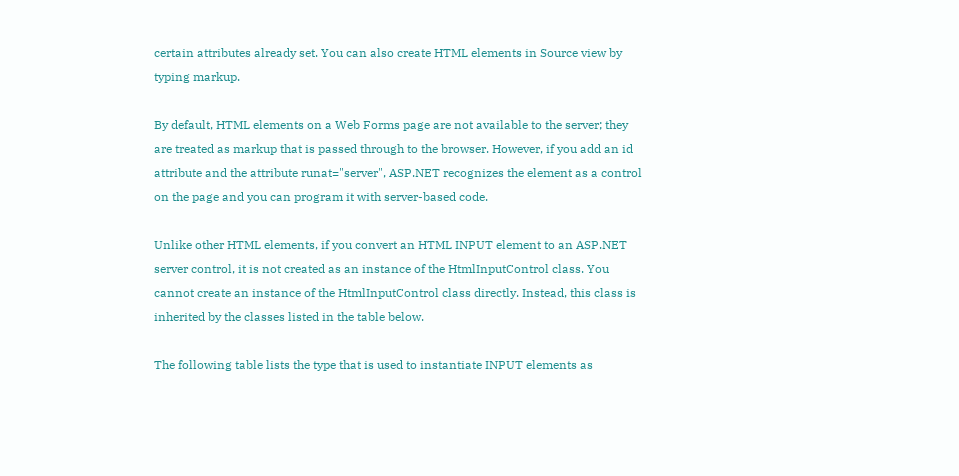certain attributes already set. You can also create HTML elements in Source view by typing markup.

By default, HTML elements on a Web Forms page are not available to the server; they are treated as markup that is passed through to the browser. However, if you add an id attribute and the attribute runat="server", ASP.NET recognizes the element as a control on the page and you can program it with server-based code.

Unlike other HTML elements, if you convert an HTML INPUT element to an ASP.NET server control, it is not created as an instance of the HtmlInputControl class. You cannot create an instance of the HtmlInputControl class directly. Instead, this class is inherited by the classes listed in the table below.

The following table lists the type that is used to instantiate INPUT elements as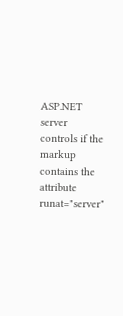ASP.NET server controls if the markup contains the attribute runat="server"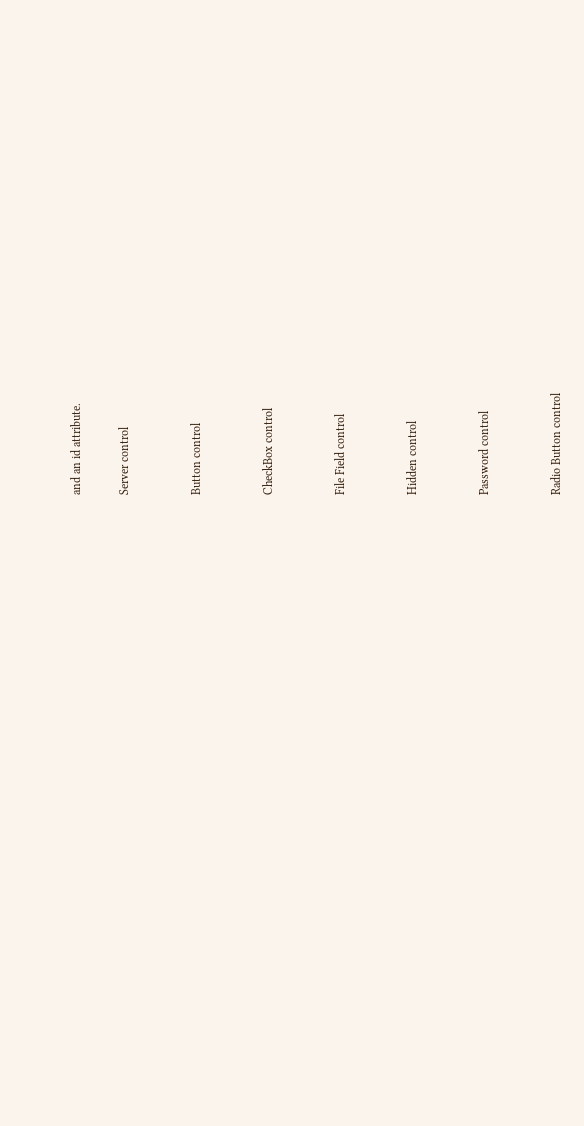and an id attribute.

Server control


Button control


CheckBox control


File Field control


Hidden control


Password control


Radio Button control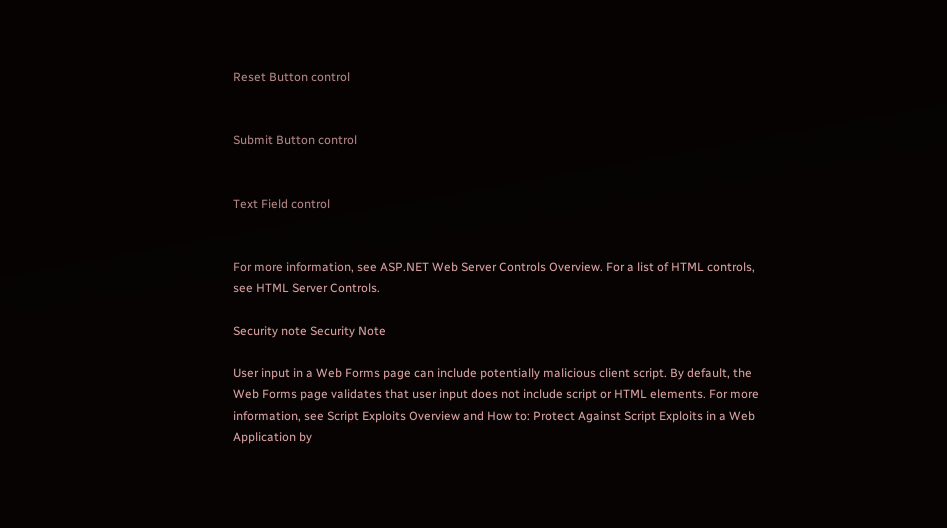Reset Button control


Submit Button control


Text Field control


For more information, see ASP.NET Web Server Controls Overview. For a list of HTML controls, see HTML Server Controls.

Security note Security Note

User input in a Web Forms page can include potentially malicious client script. By default, the Web Forms page validates that user input does not include script or HTML elements. For more information, see Script Exploits Overview and How to: Protect Against Script Exploits in a Web Application by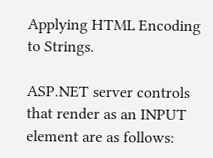Applying HTML Encoding to Strings.

ASP.NET server controls that render as an INPUT element are as follows: